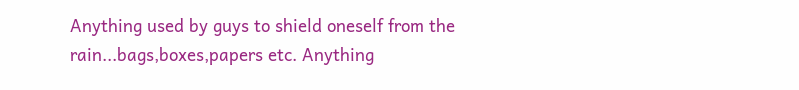Anything used by guys to shield oneself from the rain...bags,boxes,papers etc. Anything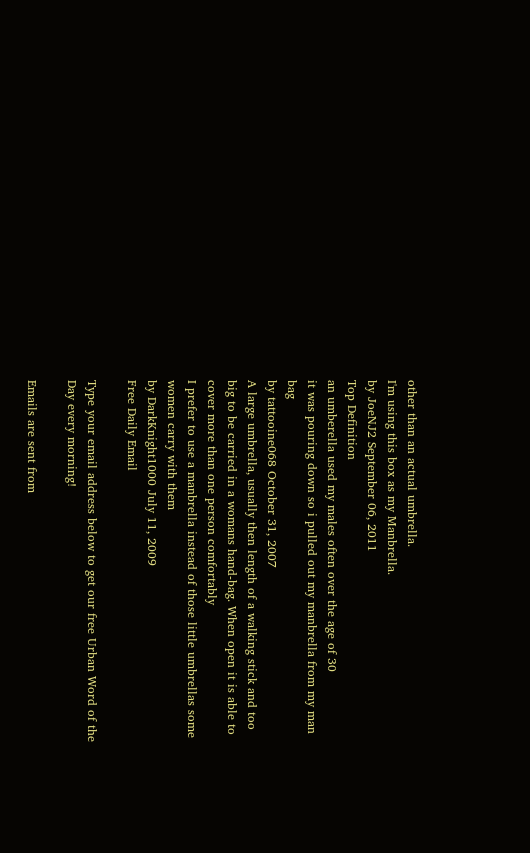other than an actual umbrella.
I'm using this box as my Manbrella.
by JoeNJ2 September 06, 2011
Top Definition
an umberella used my males often over the age of 30
it was pouring down so i pulled out my manbrella from my man bag
by tattooine068 October 31, 2007
A large umbrella, usually then length of a walking stick and too big to be carried in a womans hand-bag. When open it is able to cover more than one person comfortably
I prefer to use a manbrella instead of those little umbrellas some women carry with them
by DarkKnight1000 July 11, 2009
Free Daily Email

Type your email address below to get our free Urban Word of the Day every morning!

Emails are sent from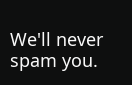We'll never spam you.